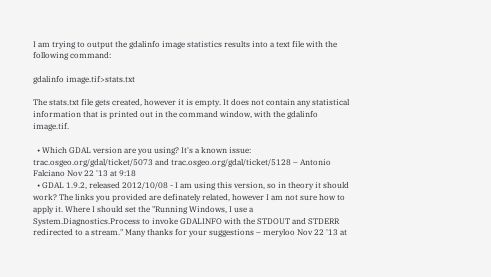I am trying to output the gdalinfo image statistics results into a text file with the following command:

gdalinfo image.tif>stats.txt

The stats.txt file gets created, however it is empty. It does not contain any statistical information that is printed out in the command window, with the gdalinfo image.tif.

  • Which GDAL version are you using? It's a known issue: trac.osgeo.org/gdal/ticket/5073 and trac.osgeo.org/gdal/ticket/5128 – Antonio Falciano Nov 22 '13 at 9:18
  • GDAL 1.9.2, released 2012/10/08 - I am using this version, so in theory it should work? The links you provided are definately related, however I am not sure how to apply it. Where I should set the "Running Windows, I use a System.Diagnostics.Process to invoke GDALINFO with the STDOUT and STDERR redirected to a stream." Many thanks for your suggestions – meryloo Nov 22 '13 at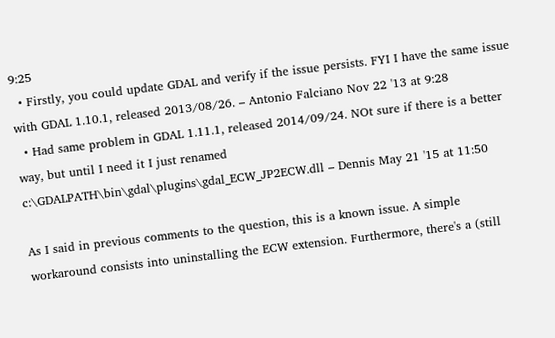9:25
  • Firstly, you could update GDAL and verify if the issue persists. FYI I have the same issue with GDAL 1.10.1, released 2013/08/26. – Antonio Falciano Nov 22 '13 at 9:28
  • Had same problem in GDAL 1.11.1, released 2014/09/24. NOt sure if there is a better way, but until I need it I just renamed c:\GDALPATH\bin\gdal\plugins\gdal_ECW_JP2ECW.dll – Dennis May 21 '15 at 11:50

As I said in previous comments to the question, this is a known issue. A simple workaround consists into uninstalling the ECW extension. Furthermore, there's a (still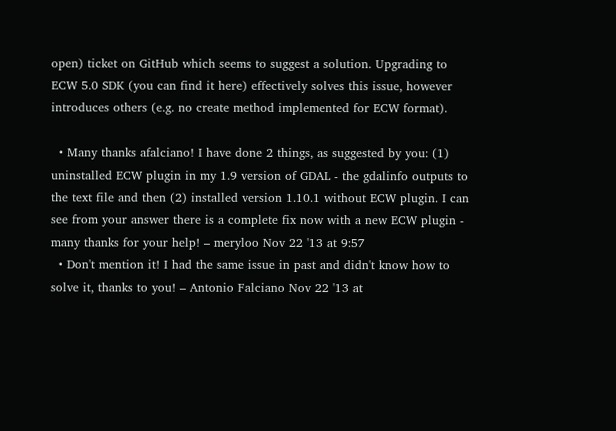open) ticket on GitHub which seems to suggest a solution. Upgrading to ECW 5.0 SDK (you can find it here) effectively solves this issue, however introduces others (e.g. no create method implemented for ECW format).

  • Many thanks afalciano! I have done 2 things, as suggested by you: (1) uninstalled ECW plugin in my 1.9 version of GDAL - the gdalinfo outputs to the text file and then (2) installed version 1.10.1 without ECW plugin. I can see from your answer there is a complete fix now with a new ECW plugin - many thanks for your help! – meryloo Nov 22 '13 at 9:57
  • Don't mention it! I had the same issue in past and didn't know how to solve it, thanks to you! – Antonio Falciano Nov 22 '13 at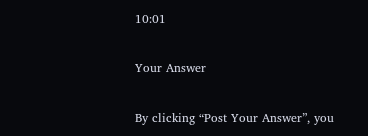10:01

Your Answer

By clicking “Post Your Answer”, you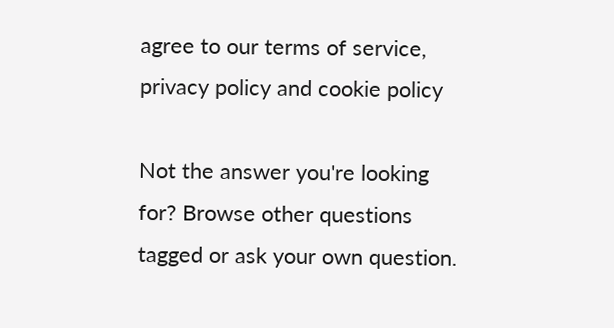agree to our terms of service, privacy policy and cookie policy

Not the answer you're looking for? Browse other questions tagged or ask your own question.